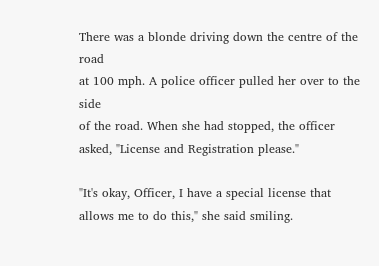There was a blonde driving down the centre of the road
at 100 mph. A police officer pulled her over to the side
of the road. When she had stopped, the officer
asked, "License and Registration please."

"It's okay, Officer, I have a special license that
allows me to do this," she said smiling.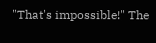"That's impossible!" The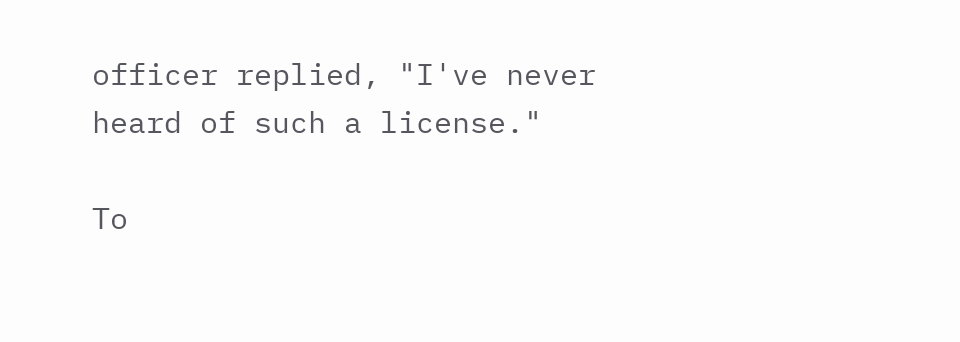officer replied, "I've never
heard of such a license."

To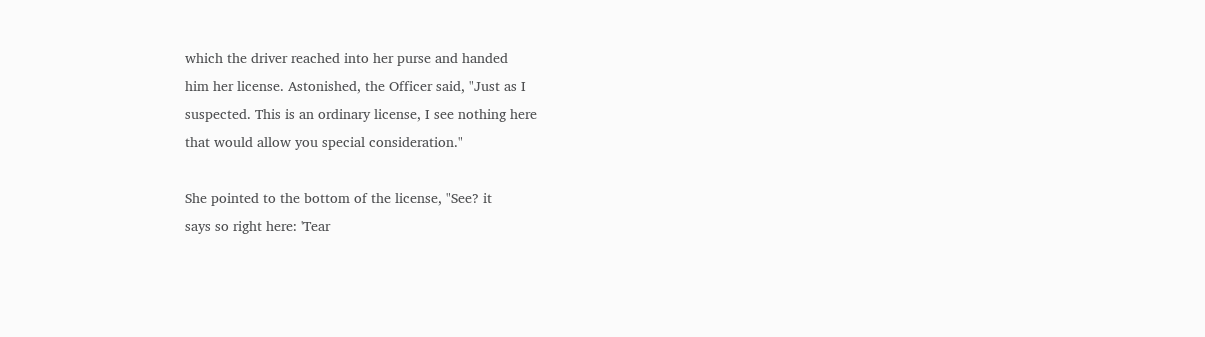which the driver reached into her purse and handed
him her license. Astonished, the Officer said, "Just as I
suspected. This is an ordinary license, I see nothing here
that would allow you special consideration."

She pointed to the bottom of the license, "See? it
says so right here: 'Tear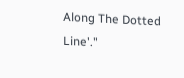Along The Dotted Line'."